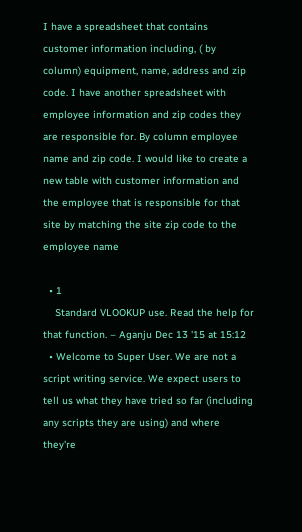I have a spreadsheet that contains customer information including, ( by column) equipment, name, address and zip code. I have another spreadsheet with employee information and zip codes they are responsible for. By column employee name and zip code. I would like to create a new table with customer information and the employee that is responsible for that site by matching the site zip code to the employee name

  • 1
    Standard VLOOKUP use. Read the help for that function. – Aganju Dec 13 '15 at 15:12
  • Welcome to Super User. We are not a script writing service. We expect users to tell us what they have tried so far (including any scripts they are using) and where they're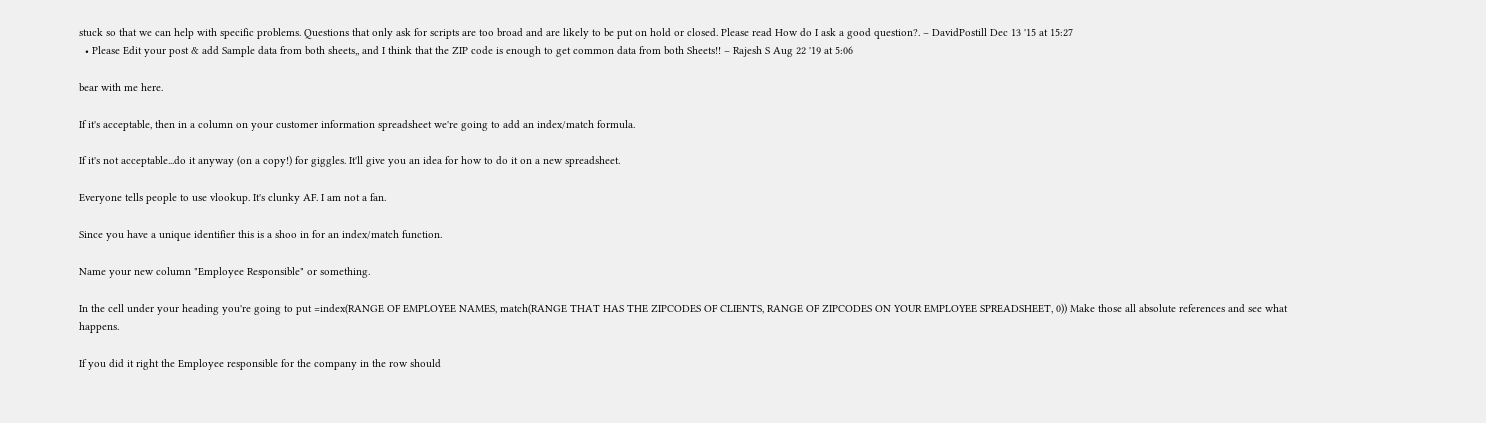stuck so that we can help with specific problems. Questions that only ask for scripts are too broad and are likely to be put on hold or closed. Please read How do I ask a good question?. – DavidPostill Dec 13 '15 at 15:27
  • Please Edit your post & add Sample data from both sheets,, and I think that the ZIP code is enough to get common data from both Sheets!! – Rajesh S Aug 22 '19 at 5:06

bear with me here.

If it's acceptable, then in a column on your customer information spreadsheet we're going to add an index/match formula.

If it's not acceptable...do it anyway (on a copy!) for giggles. It'll give you an idea for how to do it on a new spreadsheet.

Everyone tells people to use vlookup. It's clunky AF. I am not a fan.

Since you have a unique identifier this is a shoo in for an index/match function.

Name your new column "Employee Responsible" or something.

In the cell under your heading you're going to put =index(RANGE OF EMPLOYEE NAMES, match(RANGE THAT HAS THE ZIPCODES OF CLIENTS, RANGE OF ZIPCODES ON YOUR EMPLOYEE SPREADSHEET, 0)) Make those all absolute references and see what happens.

If you did it right the Employee responsible for the company in the row should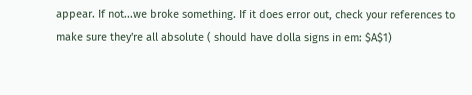appear. If not...we broke something. If it does error out, check your references to make sure they're all absolute ( should have dolla signs in em: $A$1)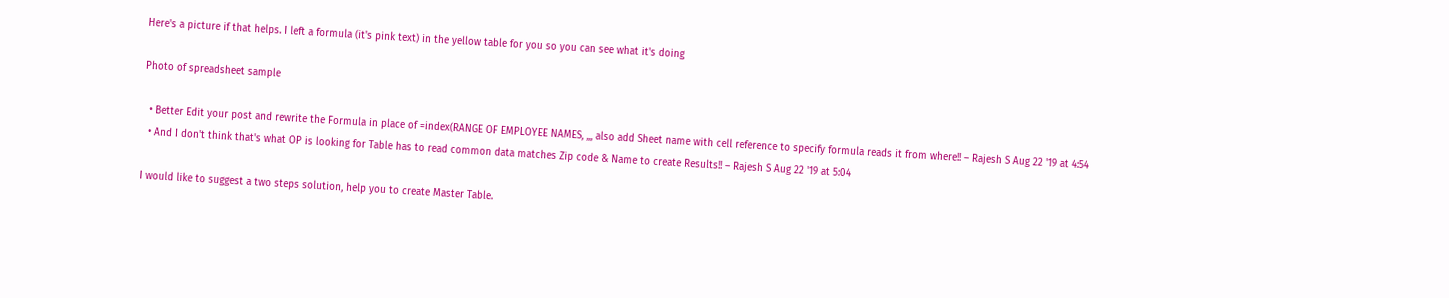Here's a picture if that helps. I left a formula (it's pink text) in the yellow table for you so you can see what it's doing

Photo of spreadsheet sample

  • Better Edit your post and rewrite the Formula in place of =index(RANGE OF EMPLOYEE NAMES, ,,, also add Sheet name with cell reference to specify formula reads it from where!! – Rajesh S Aug 22 '19 at 4:54
  • And I don't think that's what OP is looking for Table has to read common data matches Zip code & Name to create Results!! – Rajesh S Aug 22 '19 at 5:04

I would like to suggest a two steps solution, help you to create Master Table.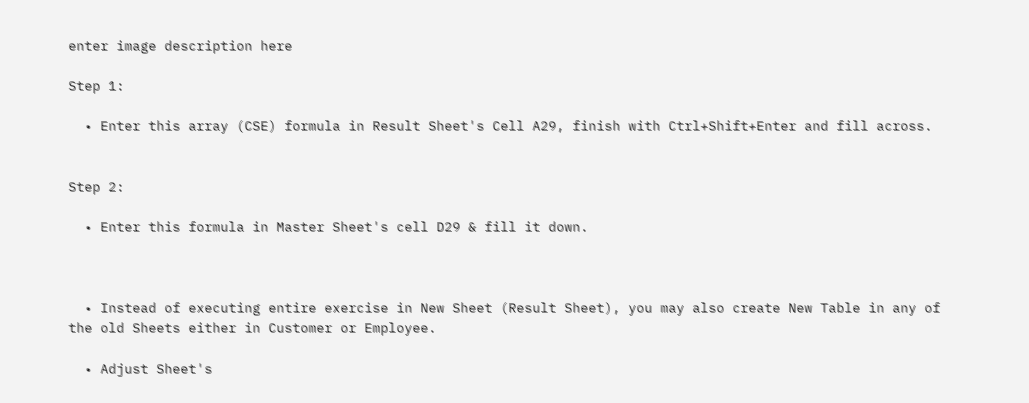enter image description here

Step 1:

  • Enter this array (CSE) formula in Result Sheet's Cell A29, finish with Ctrl+Shift+Enter and fill across.


Step 2:

  • Enter this formula in Master Sheet's cell D29 & fill it down.



  • Instead of executing entire exercise in New Sheet (Result Sheet), you may also create New Table in any of the old Sheets either in Customer or Employee.

  • Adjust Sheet's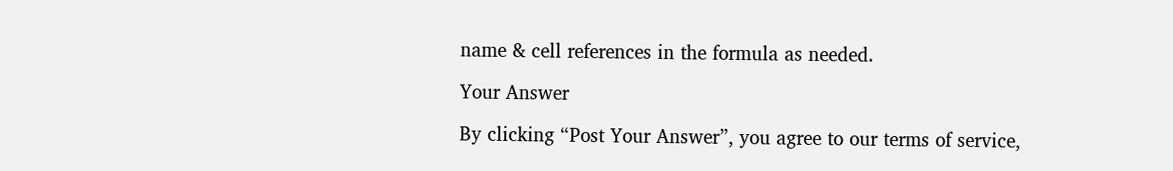name & cell references in the formula as needed.

Your Answer

By clicking “Post Your Answer”, you agree to our terms of service,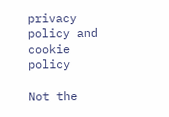privacy policy and cookie policy

Not the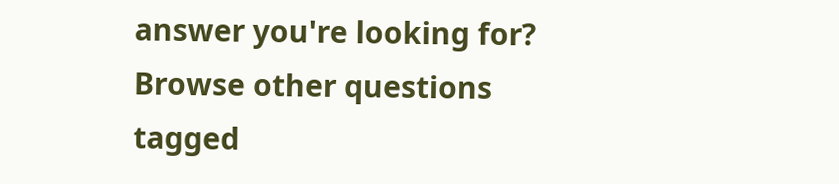answer you're looking for? Browse other questions tagged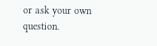or ask your own question.